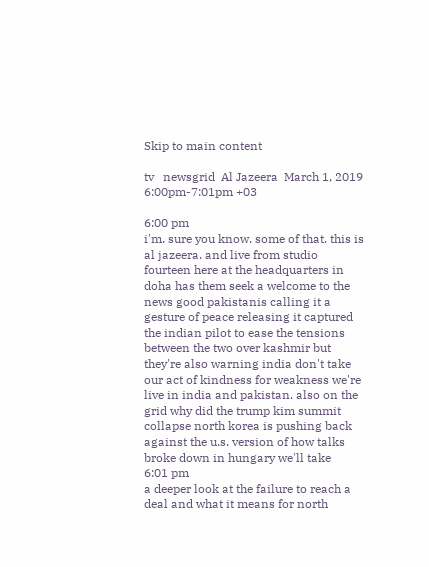Skip to main content

tv   newsgrid  Al Jazeera  March 1, 2019 6:00pm-7:01pm +03

6:00 pm
i'm. sure you know. some of that. this is al jazeera. and live from studio fourteen here at the headquarters in doha has them seek a welcome to the news good pakistanis calling it a gesture of peace releasing it captured the indian pilot to ease the tensions between the two over kashmir but they're also warning india don't take our act of kindness for weakness we're live in india and pakistan. also on the grid why did the trump kim summit collapse north korea is pushing back against the u.s. version of how talks broke down in hungary we'll take
6:01 pm
a deeper look at the failure to reach a deal and what it means for north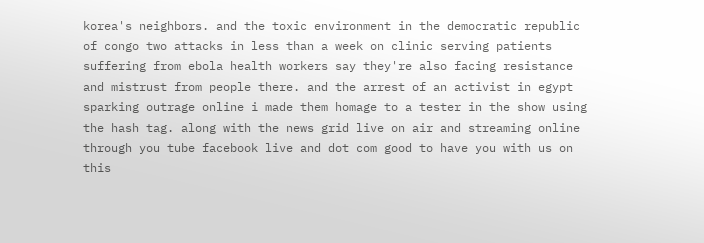korea's neighbors. and the toxic environment in the democratic republic of congo two attacks in less than a week on clinic serving patients suffering from ebola health workers say they're also facing resistance and mistrust from people there. and the arrest of an activist in egypt sparking outrage online i made them homage to a tester in the show using the hash tag. along with the news grid live on air and streaming online through you tube facebook live and dot com good to have you with us on this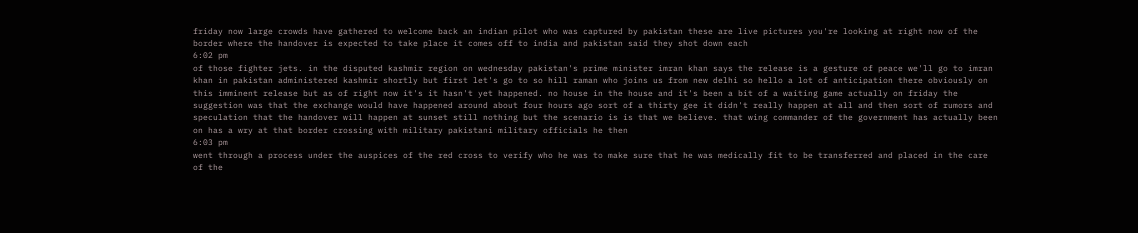friday now large crowds have gathered to welcome back an indian pilot who was captured by pakistan these are live pictures you're looking at right now of the border where the handover is expected to take place it comes off to india and pakistan said they shot down each
6:02 pm
of those fighter jets. in the disputed kashmir region on wednesday pakistan's prime minister imran khan says the release is a gesture of peace we'll go to imran khan in pakistan administered kashmir shortly but first let's go to so hill raman who joins us from new delhi so hello a lot of anticipation there obviously on this imminent release but as of right now it's it hasn't yet happened. no house in the house and it's been a bit of a waiting game actually on friday the suggestion was that the exchange would have happened around about four hours ago sort of a thirty gee it didn't really happen at all and then sort of rumors and speculation that the handover will happen at sunset still nothing but the scenario is is that we believe. that wing commander of the government has actually been on has a wry at that border crossing with military pakistani military officials he then
6:03 pm
went through a process under the auspices of the red cross to verify who he was to make sure that he was medically fit to be transferred and placed in the care of the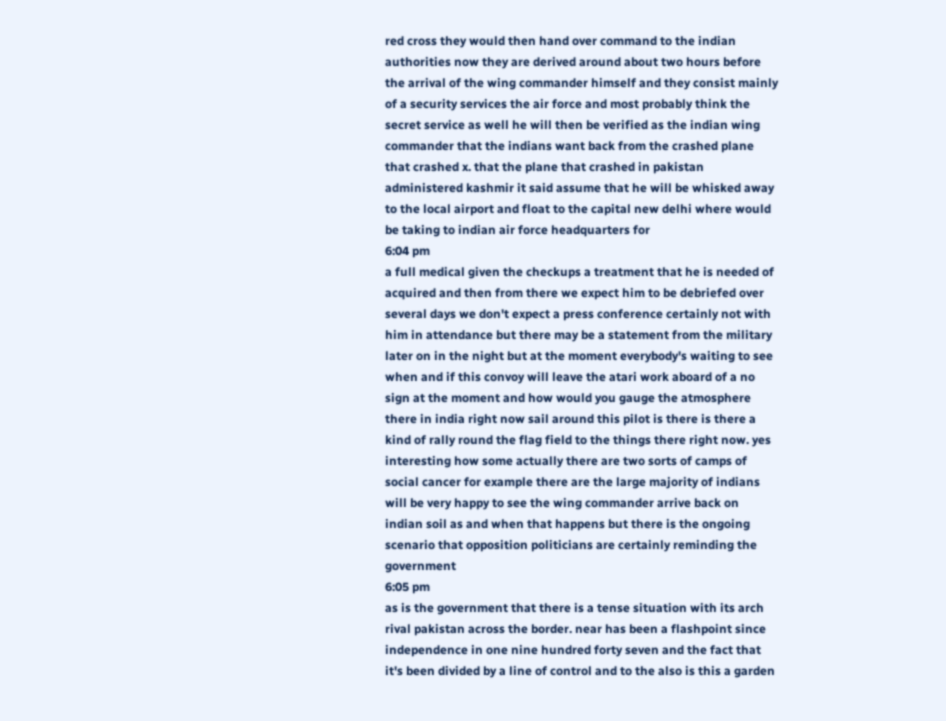red cross they would then hand over command to the indian authorities now they are derived around about two hours before the arrival of the wing commander himself and they consist mainly of a security services the air force and most probably think the secret service as well he will then be verified as the indian wing commander that the indians want back from the crashed plane that crashed x. that the plane that crashed in pakistan administered kashmir it said assume that he will be whisked away to the local airport and float to the capital new delhi where would be taking to indian air force headquarters for
6:04 pm
a full medical given the checkups a treatment that he is needed of acquired and then from there we expect him to be debriefed over several days we don't expect a press conference certainly not with him in attendance but there may be a statement from the military later on in the night but at the moment everybody's waiting to see when and if this convoy will leave the atari work aboard of a no sign at the moment and how would you gauge the atmosphere there in india right now sail around this pilot is there is there a kind of rally round the flag field to the things there right now. yes interesting how some actually there are two sorts of camps of social cancer for example there are the large majority of indians will be very happy to see the wing commander arrive back on indian soil as and when that happens but there is the ongoing scenario that opposition politicians are certainly reminding the government
6:05 pm
as is the government that there is a tense situation with its arch rival pakistan across the border. near has been a flashpoint since independence in one nine hundred forty seven and the fact that it's been divided by a line of control and to the also is this a garden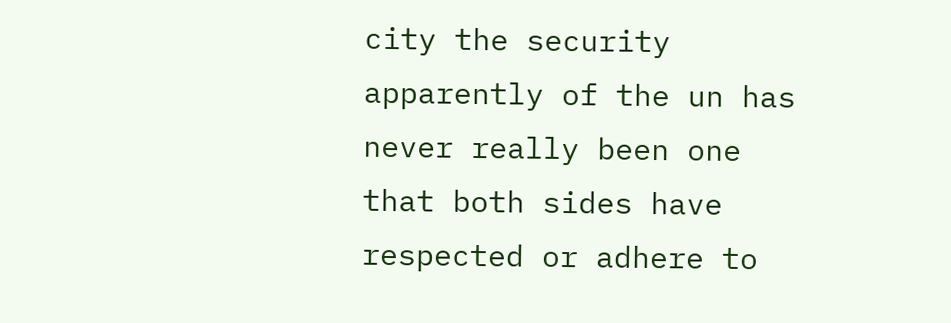city the security apparently of the un has never really been one that both sides have respected or adhere to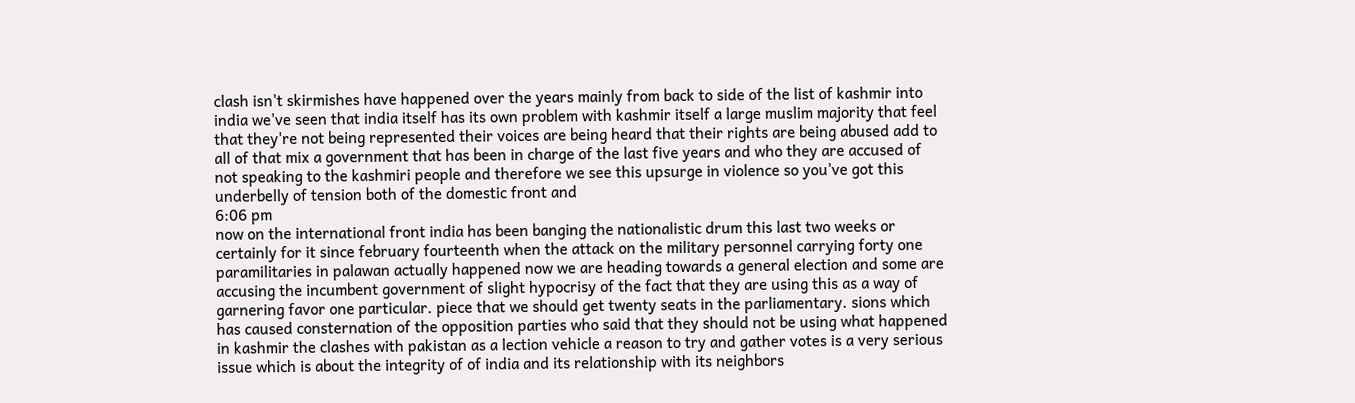clash isn't skirmishes have happened over the years mainly from back to side of the list of kashmir into india we've seen that india itself has its own problem with kashmir itself a large muslim majority that feel that they're not being represented their voices are being heard that their rights are being abused add to all of that mix a government that has been in charge of the last five years and who they are accused of not speaking to the kashmiri people and therefore we see this upsurge in violence so you've got this underbelly of tension both of the domestic front and
6:06 pm
now on the international front india has been banging the nationalistic drum this last two weeks or certainly for it since february fourteenth when the attack on the military personnel carrying forty one paramilitaries in palawan actually happened now we are heading towards a general election and some are accusing the incumbent government of slight hypocrisy of the fact that they are using this as a way of garnering favor one particular. piece that we should get twenty seats in the parliamentary. sions which has caused consternation of the opposition parties who said that they should not be using what happened in kashmir the clashes with pakistan as a lection vehicle a reason to try and gather votes is a very serious issue which is about the integrity of of india and its relationship with its neighbors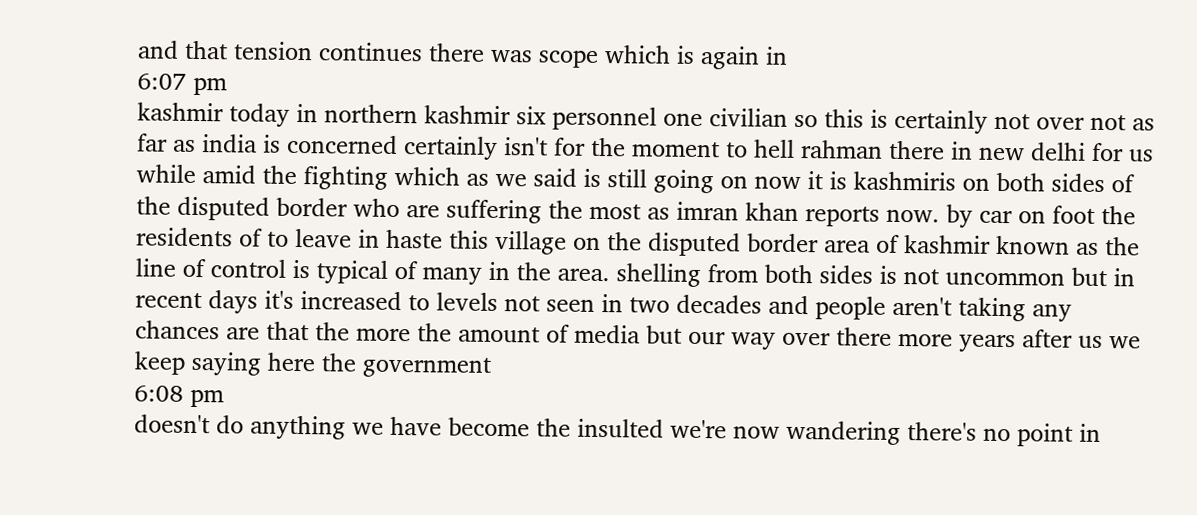and that tension continues there was scope which is again in
6:07 pm
kashmir today in northern kashmir six personnel one civilian so this is certainly not over not as far as india is concerned certainly isn't for the moment to hell rahman there in new delhi for us while amid the fighting which as we said is still going on now it is kashmiris on both sides of the disputed border who are suffering the most as imran khan reports now. by car on foot the residents of to leave in haste this village on the disputed border area of kashmir known as the line of control is typical of many in the area. shelling from both sides is not uncommon but in recent days it's increased to levels not seen in two decades and people aren't taking any chances are that the more the amount of media but our way over there more years after us we keep saying here the government
6:08 pm
doesn't do anything we have become the insulted we're now wandering there's no point in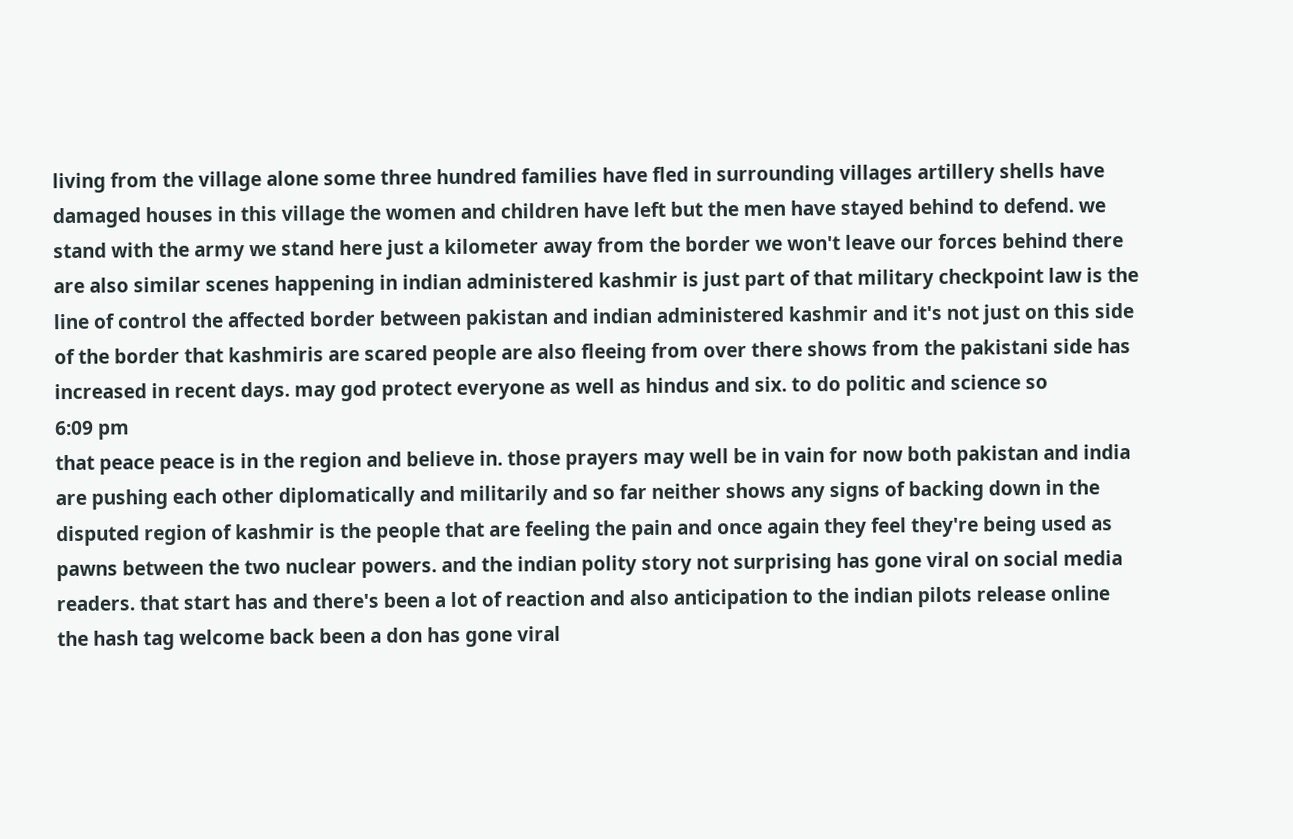living from the village alone some three hundred families have fled in surrounding villages artillery shells have damaged houses in this village the women and children have left but the men have stayed behind to defend. we stand with the army we stand here just a kilometer away from the border we won't leave our forces behind there are also similar scenes happening in indian administered kashmir is just part of that military checkpoint law is the line of control the affected border between pakistan and indian administered kashmir and it's not just on this side of the border that kashmiris are scared people are also fleeing from over there shows from the pakistani side has increased in recent days. may god protect everyone as well as hindus and six. to do politic and science so
6:09 pm
that peace peace is in the region and believe in. those prayers may well be in vain for now both pakistan and india are pushing each other diplomatically and militarily and so far neither shows any signs of backing down in the disputed region of kashmir is the people that are feeling the pain and once again they feel they're being used as pawns between the two nuclear powers. and the indian polity story not surprising has gone viral on social media readers. that start has and there's been a lot of reaction and also anticipation to the indian pilots release online the hash tag welcome back been a don has gone viral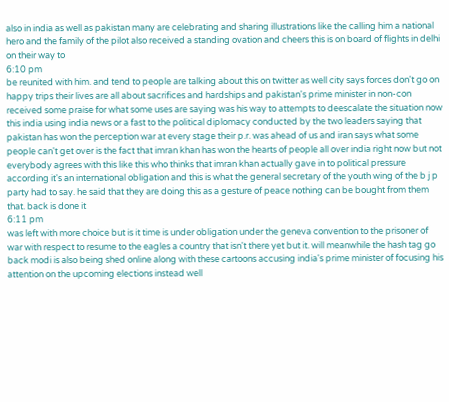also in india as well as pakistan many are celebrating and sharing illustrations like the calling him a national hero and the family of the pilot also received a standing ovation and cheers this is on board of flights in delhi on their way to
6:10 pm
be reunited with him. and tend to people are talking about this on twitter as well city says forces don't go on happy trips their lives are all about sacrifices and hardships and pakistan's prime minister in non-con received some praise for what some uses are saying was his way to attempts to deescalate the situation now this india using india news or a fast to the political diplomacy conducted by the two leaders saying that pakistan has won the perception war at every stage their p.r. was ahead of us and iran says what some people can't get over is the fact that imran khan has won the hearts of people all over india right now but not everybody agrees with this like this who thinks that imran khan actually gave in to political pressure according it's an international obligation and this is what the general secretary of the youth wing of the b j p party had to say. he said that they are doing this as a gesture of peace nothing can be bought from them that. back is done it
6:11 pm
was left with more choice but is it time is under obligation under the geneva convention to the prisoner of war with respect to resume to the eagles a country that isn't there yet but it. will meanwhile the hash tag go back modi is also being shed online along with these cartoons accusing india's prime minister of focusing his attention on the upcoming elections instead well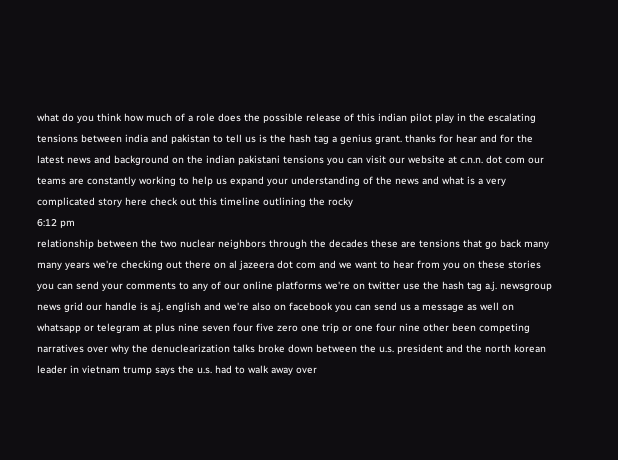what do you think how much of a role does the possible release of this indian pilot play in the escalating tensions between india and pakistan to tell us is the hash tag a genius grant. thanks for hear and for the latest news and background on the indian pakistani tensions you can visit our website at c.n.n. dot com our teams are constantly working to help us expand your understanding of the news and what is a very complicated story here check out this timeline outlining the rocky
6:12 pm
relationship between the two nuclear neighbors through the decades these are tensions that go back many many years we're checking out there on al jazeera dot com and we want to hear from you on these stories you can send your comments to any of our online platforms we're on twitter use the hash tag a.j. newsgroup news grid our handle is a.j. english and we're also on facebook you can send us a message as well on whatsapp or telegram at plus nine seven four five zero one trip or one four nine other been competing narratives over why the denuclearization talks broke down between the u.s. president and the north korean leader in vietnam trump says the u.s. had to walk away over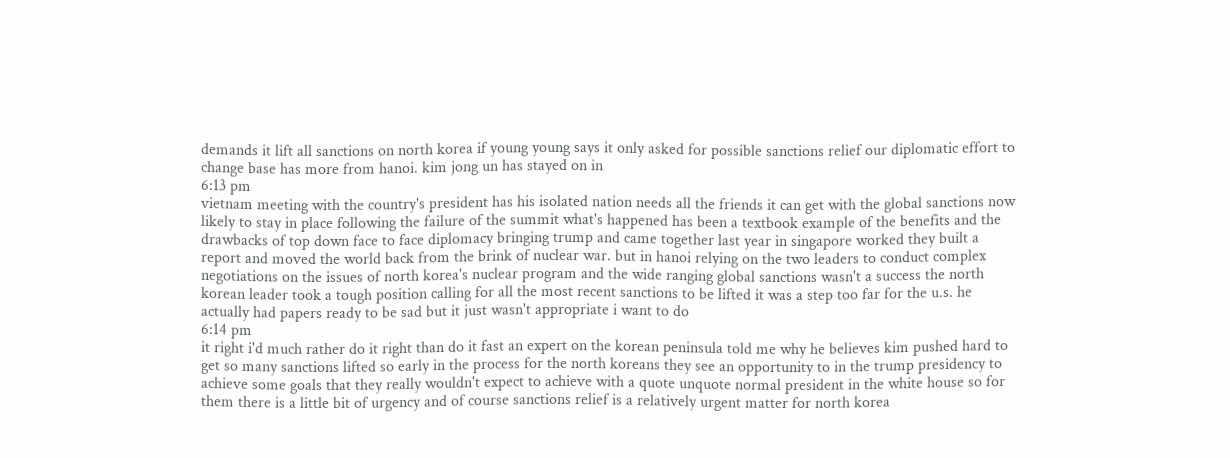demands it lift all sanctions on north korea if young young says it only asked for possible sanctions relief our diplomatic effort to change base has more from hanoi. kim jong un has stayed on in
6:13 pm
vietnam meeting with the country's president has his isolated nation needs all the friends it can get with the global sanctions now likely to stay in place following the failure of the summit what's happened has been a textbook example of the benefits and the drawbacks of top down face to face diplomacy bringing trump and came together last year in singapore worked they built a report and moved the world back from the brink of nuclear war. but in hanoi relying on the two leaders to conduct complex negotiations on the issues of north korea's nuclear program and the wide ranging global sanctions wasn't a success the north korean leader took a tough position calling for all the most recent sanctions to be lifted it was a step too far for the u.s. he actually had papers ready to be sad but it just wasn't appropriate i want to do
6:14 pm
it right i'd much rather do it right than do it fast an expert on the korean peninsula told me why he believes kim pushed hard to get so many sanctions lifted so early in the process for the north koreans they see an opportunity to in the trump presidency to achieve some goals that they really wouldn't expect to achieve with a quote unquote normal president in the white house so for them there is a little bit of urgency and of course sanctions relief is a relatively urgent matter for north korea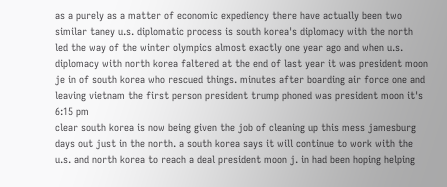as a purely as a matter of economic expediency there have actually been two similar taney u.s. diplomatic process is south korea's diplomacy with the north led the way of the winter olympics almost exactly one year ago and when u.s. diplomacy with north korea faltered at the end of last year it was president moon je in of south korea who rescued things. minutes after boarding air force one and leaving vietnam the first person president trump phoned was president moon it's
6:15 pm
clear south korea is now being given the job of cleaning up this mess jamesburg days out just in the north. a south korea says it will continue to work with the u.s. and north korea to reach a deal president moon j. in had been hoping helping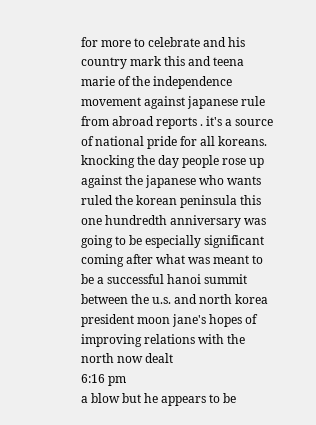for more to celebrate and his country mark this and teena marie of the independence movement against japanese rule from abroad reports . it's a source of national pride for all koreans. knocking the day people rose up against the japanese who wants ruled the korean peninsula this one hundredth anniversary was going to be especially significant coming after what was meant to be a successful hanoi summit between the u.s. and north korea president moon jane's hopes of improving relations with the north now dealt
6:16 pm
a blow but he appears to be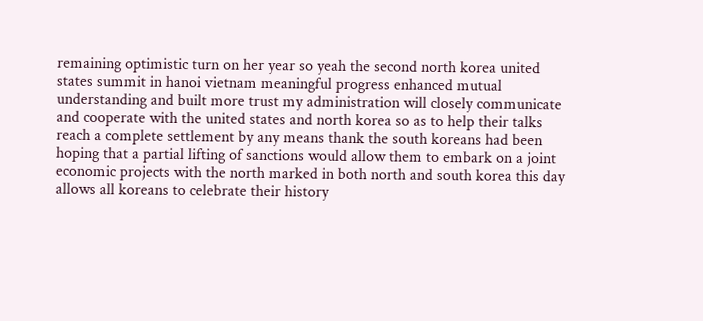remaining optimistic turn on her year so yeah the second north korea united states summit in hanoi vietnam meaningful progress enhanced mutual understanding and built more trust my administration will closely communicate and cooperate with the united states and north korea so as to help their talks reach a complete settlement by any means thank the south koreans had been hoping that a partial lifting of sanctions would allow them to embark on a joint economic projects with the north marked in both north and south korea this day allows all koreans to celebrate their history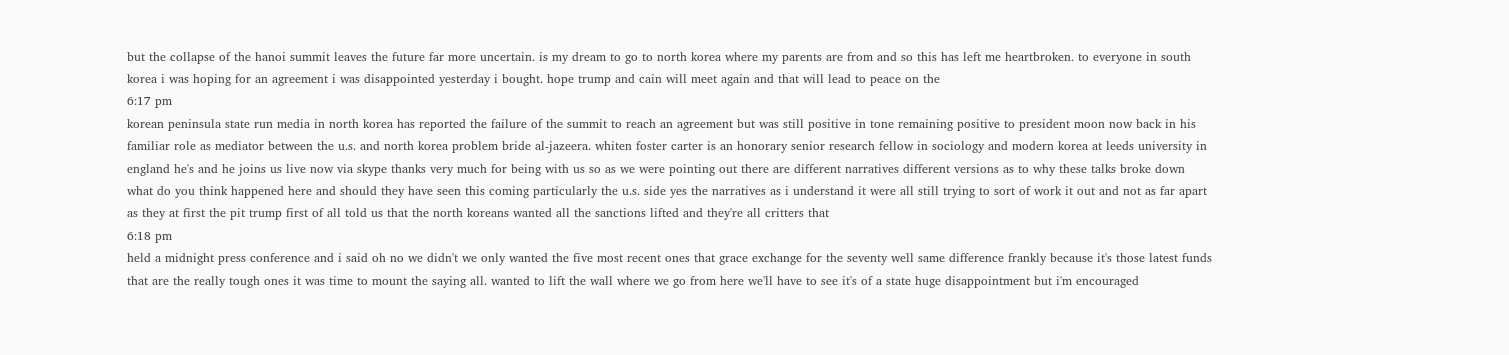but the collapse of the hanoi summit leaves the future far more uncertain. is my dream to go to north korea where my parents are from and so this has left me heartbroken. to everyone in south korea i was hoping for an agreement i was disappointed yesterday i bought. hope trump and cain will meet again and that will lead to peace on the
6:17 pm
korean peninsula state run media in north korea has reported the failure of the summit to reach an agreement but was still positive in tone remaining positive to president moon now back in his familiar role as mediator between the u.s. and north korea problem bride al-jazeera. whiten foster carter is an honorary senior research fellow in sociology and modern korea at leeds university in england he's and he joins us live now via skype thanks very much for being with us so as we were pointing out there are different narratives different versions as to why these talks broke down what do you think happened here and should they have seen this coming particularly the u.s. side yes the narratives as i understand it were all still trying to sort of work it out and not as far apart as they at first the pit trump first of all told us that the north koreans wanted all the sanctions lifted and they're all critters that
6:18 pm
held a midnight press conference and i said oh no we didn't we only wanted the five most recent ones that grace exchange for the seventy well same difference frankly because it's those latest funds that are the really tough ones it was time to mount the saying all. wanted to lift the wall where we go from here we'll have to see it's of a state huge disappointment but i'm encouraged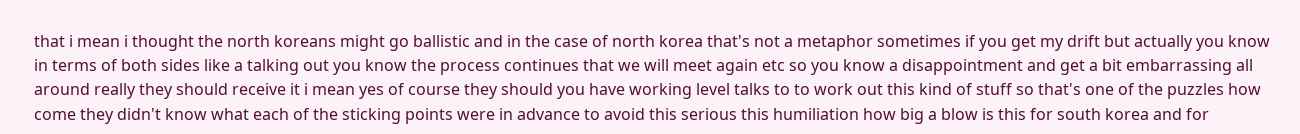that i mean i thought the north koreans might go ballistic and in the case of north korea that's not a metaphor sometimes if you get my drift but actually you know in terms of both sides like a talking out you know the process continues that we will meet again etc so you know a disappointment and get a bit embarrassing all around really they should receive it i mean yes of course they should you have working level talks to to work out this kind of stuff so that's one of the puzzles how come they didn't know what each of the sticking points were in advance to avoid this serious this humiliation how big a blow is this for south korea and for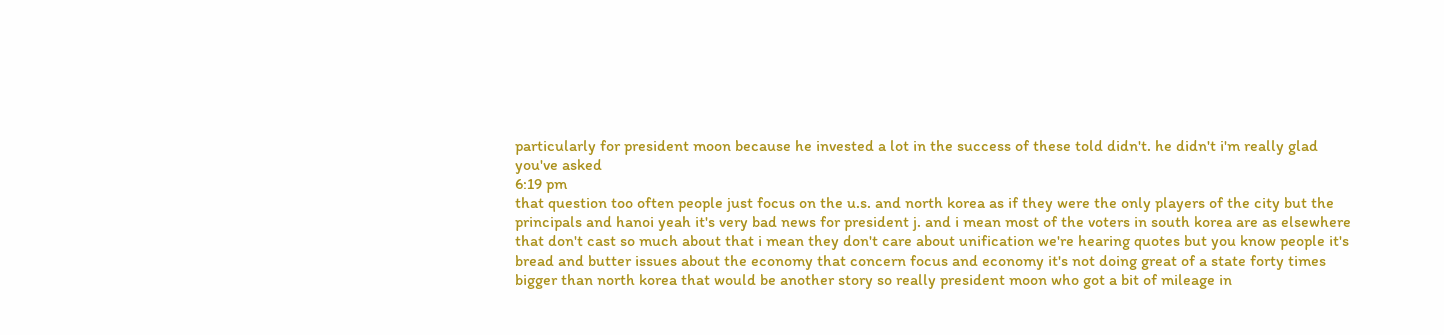particularly for president moon because he invested a lot in the success of these told didn't. he didn't i'm really glad you've asked
6:19 pm
that question too often people just focus on the u.s. and north korea as if they were the only players of the city but the principals and hanoi yeah it's very bad news for president j. and i mean most of the voters in south korea are as elsewhere that don't cast so much about that i mean they don't care about unification we're hearing quotes but you know people it's bread and butter issues about the economy that concern focus and economy it's not doing great of a state forty times bigger than north korea that would be another story so really president moon who got a bit of mileage in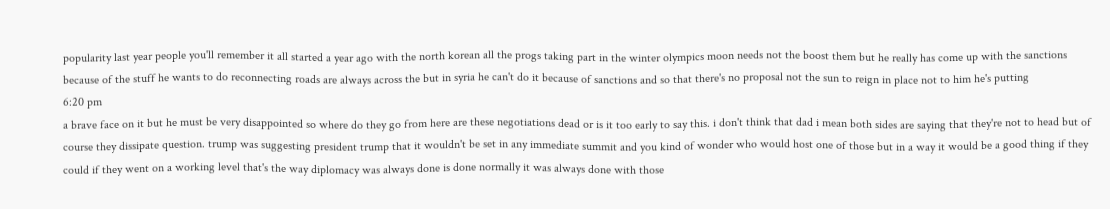popularity last year people you'll remember it all started a year ago with the north korean all the progs taking part in the winter olympics moon needs not the boost them but he really has come up with the sanctions because of the stuff he wants to do reconnecting roads are always across the but in syria he can't do it because of sanctions and so that there's no proposal not the sun to reign in place not to him he's putting
6:20 pm
a brave face on it but he must be very disappointed so where do they go from here are these negotiations dead or is it too early to say this. i don't think that dad i mean both sides are saying that they're not to head but of course they dissipate question. trump was suggesting president trump that it wouldn't be set in any immediate summit and you kind of wonder who would host one of those but in a way it would be a good thing if they could if they went on a working level that's the way diplomacy was always done is done normally it was always done with those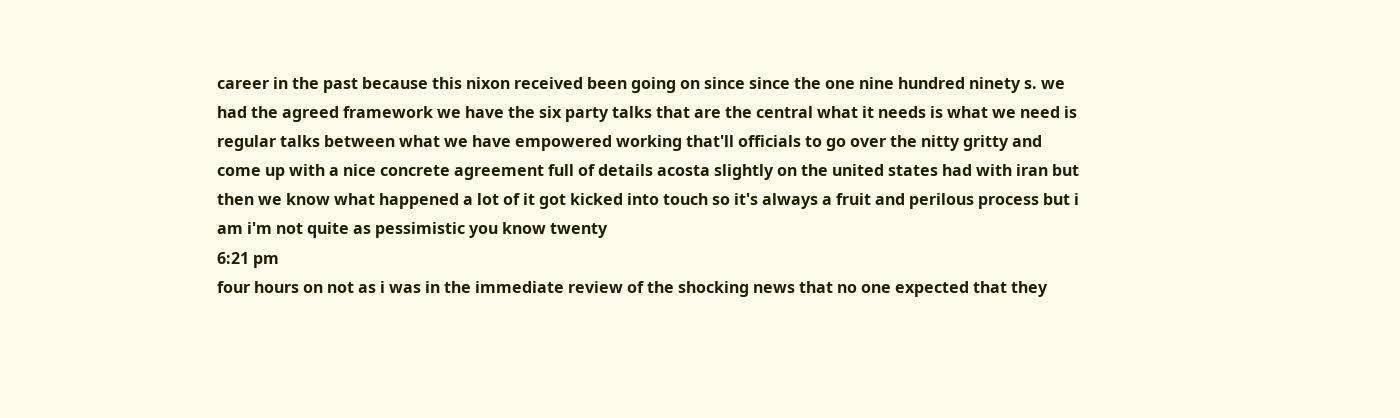career in the past because this nixon received been going on since since the one nine hundred ninety s. we had the agreed framework we have the six party talks that are the central what it needs is what we need is regular talks between what we have empowered working that'll officials to go over the nitty gritty and come up with a nice concrete agreement full of details acosta slightly on the united states had with iran but then we know what happened a lot of it got kicked into touch so it's always a fruit and perilous process but i am i'm not quite as pessimistic you know twenty
6:21 pm
four hours on not as i was in the immediate review of the shocking news that no one expected that they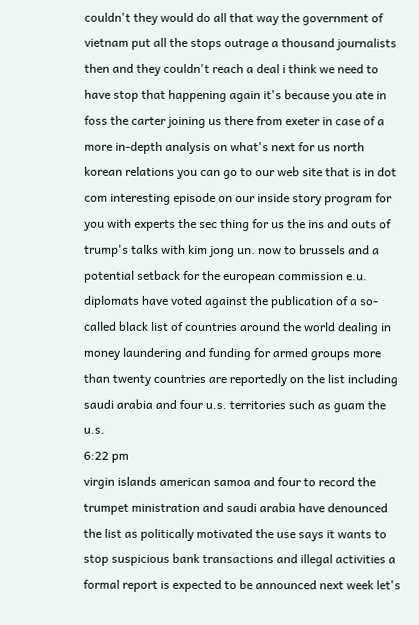couldn't they would do all that way the government of vietnam put all the stops outrage a thousand journalists then and they couldn't reach a deal i think we need to have stop that happening again it's because you ate in foss the carter joining us there from exeter in case of a more in-depth analysis on what's next for us north korean relations you can go to our web site that is in dot com interesting episode on our inside story program for you with experts the sec thing for us the ins and outs of trump's talks with kim jong un. now to brussels and a potential setback for the european commission e.u. diplomats have voted against the publication of a so-called black list of countries around the world dealing in money laundering and funding for armed groups more than twenty countries are reportedly on the list including saudi arabia and four u.s. territories such as guam the u.s.
6:22 pm
virgin islands american samoa and four to record the trumpet ministration and saudi arabia have denounced the list as politically motivated the use says it wants to stop suspicious bank transactions and illegal activities a formal report is expected to be announced next week let's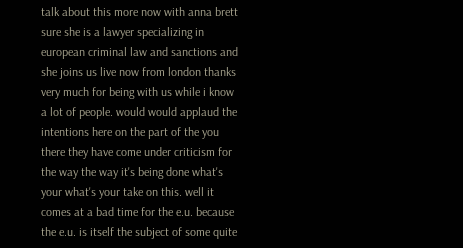talk about this more now with anna brett sure she is a lawyer specializing in european criminal law and sanctions and she joins us live now from london thanks very much for being with us while i know a lot of people. would would applaud the intentions here on the part of the you there they have come under criticism for the way the way it's being done what's your what's your take on this. well it comes at a bad time for the e.u. because the e.u. is itself the subject of some quite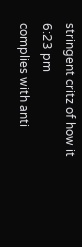stringent critz of how it
6:23 pm
complies with anti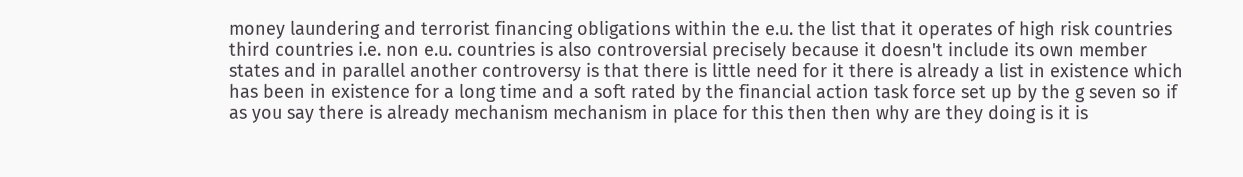money laundering and terrorist financing obligations within the e.u. the list that it operates of high risk countries third countries i.e. non e.u. countries is also controversial precisely because it doesn't include its own member states and in parallel another controversy is that there is little need for it there is already a list in existence which has been in existence for a long time and a soft rated by the financial action task force set up by the g seven so if as you say there is already mechanism mechanism in place for this then then why are they doing is it is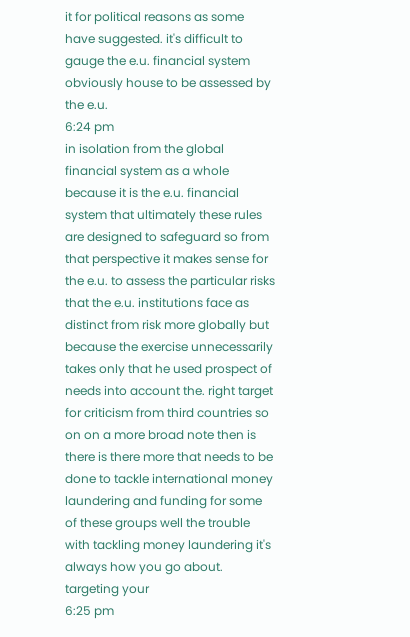it for political reasons as some have suggested. it's difficult to gauge the e.u. financial system obviously house to be assessed by the e.u.
6:24 pm
in isolation from the global financial system as a whole because it is the e.u. financial system that ultimately these rules are designed to safeguard so from that perspective it makes sense for the e.u. to assess the particular risks that the e.u. institutions face as distinct from risk more globally but because the exercise unnecessarily takes only that he used prospect of needs into account the. right target for criticism from third countries so on on a more broad note then is there is there more that needs to be done to tackle international money laundering and funding for some of these groups well the trouble with tackling money laundering it's always how you go about. targeting your
6:25 pm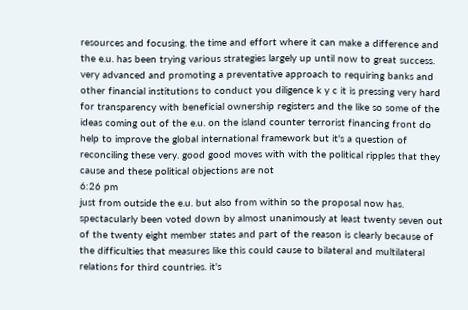resources and focusing. the time and effort where it can make a difference and the e.u. has been trying various strategies largely up until now to great success. very advanced and promoting a preventative approach to requiring banks and other financial institutions to conduct you diligence k y c it is pressing very hard for transparency with beneficial ownership registers and the like so some of the ideas coming out of the e.u. on the island counter terrorist financing front do help to improve the global international framework but it's a question of reconciling these very. good good moves with with the political ripples that they cause and these political objections are not
6:26 pm
just from outside the e.u. but also from within so the proposal now has. spectacularly been voted down by almost unanimously at least twenty seven out of the twenty eight member states and part of the reason is clearly because of the difficulties that measures like this could cause to bilateral and multilateral relations for third countries. it's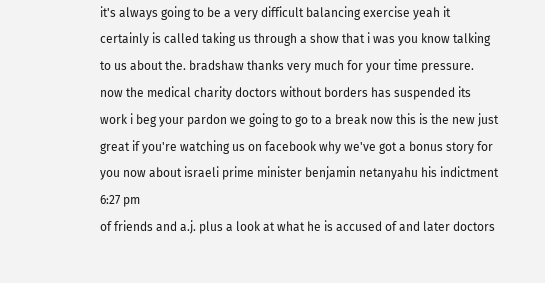it's always going to be a very difficult balancing exercise yeah it certainly is called taking us through a show that i was you know talking to us about the. bradshaw thanks very much for your time pressure. now the medical charity doctors without borders has suspended its work i beg your pardon we going to go to a break now this is the new just great if you're watching us on facebook why we've got a bonus story for you now about israeli prime minister benjamin netanyahu his indictment
6:27 pm
of friends and a.j. plus a look at what he is accused of and later doctors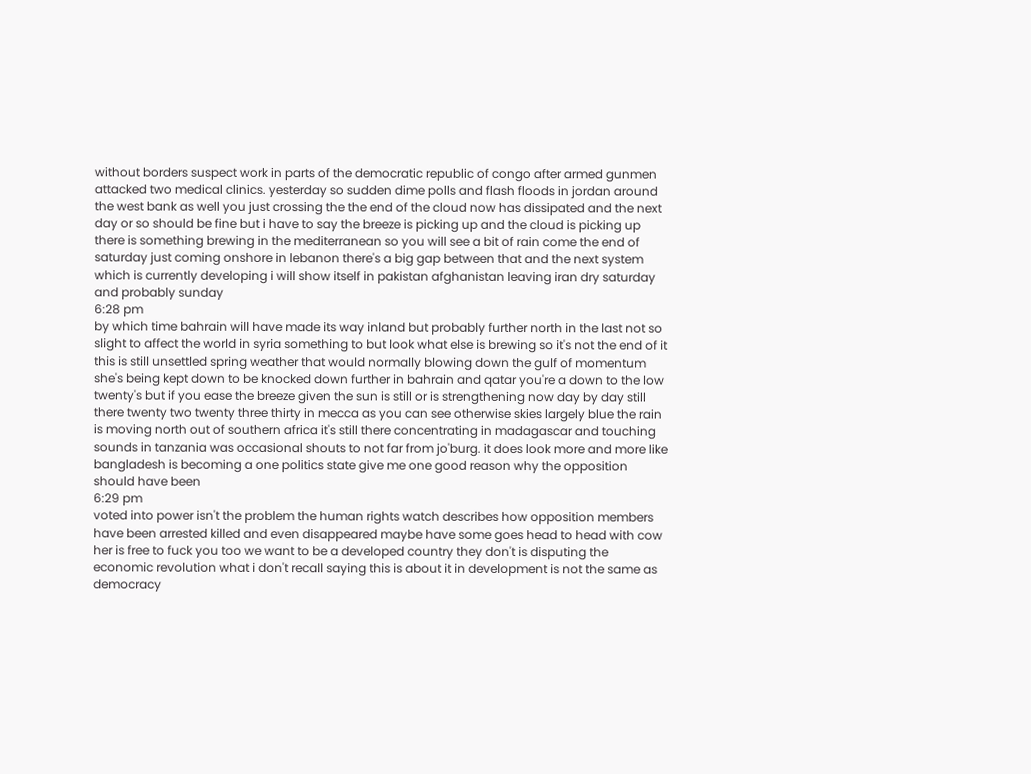without borders suspect work in parts of the democratic republic of congo after armed gunmen attacked two medical clinics. yesterday so sudden dime polls and flash floods in jordan around the west bank as well you just crossing the the end of the cloud now has dissipated and the next day or so should be fine but i have to say the breeze is picking up and the cloud is picking up there is something brewing in the mediterranean so you will see a bit of rain come the end of saturday just coming onshore in lebanon there's a big gap between that and the next system which is currently developing i will show itself in pakistan afghanistan leaving iran dry saturday and probably sunday
6:28 pm
by which time bahrain will have made its way inland but probably further north in the last not so slight to affect the world in syria something to but look what else is brewing so it's not the end of it this is still unsettled spring weather that would normally blowing down the gulf of momentum she's being kept down to be knocked down further in bahrain and qatar you're a down to the low twenty's but if you ease the breeze given the sun is still or is strengthening now day by day still there twenty two twenty three thirty in mecca as you can see otherwise skies largely blue the rain is moving north out of southern africa it's still there concentrating in madagascar and touching sounds in tanzania was occasional shouts to not far from jo'burg. it does look more and more like bangladesh is becoming a one politics state give me one good reason why the opposition should have been
6:29 pm
voted into power isn't the problem the human rights watch describes how opposition members have been arrested killed and even disappeared maybe have some goes head to head with cow her is free to fuck you too we want to be a developed country they don't is disputing the economic revolution what i don't recall saying this is about it in development is not the same as democracy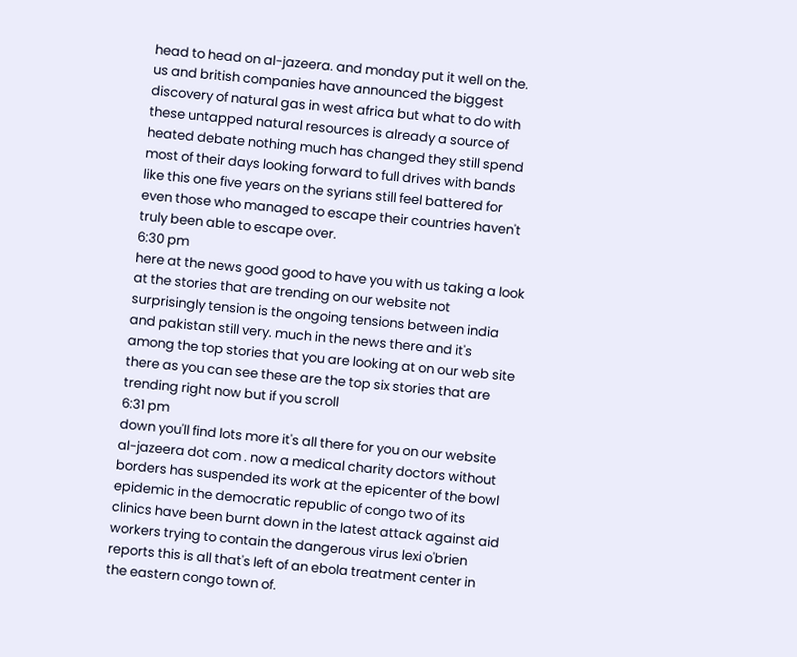head to head on al-jazeera. and monday put it well on the. us and british companies have announced the biggest discovery of natural gas in west africa but what to do with these untapped natural resources is already a source of heated debate nothing much has changed they still spend most of their days looking forward to full drives with bands like this one five years on the syrians still feel battered for even those who managed to escape their countries haven't truly been able to escape over.
6:30 pm
here at the news good good to have you with us taking a look at the stories that are trending on our website not surprisingly tension is the ongoing tensions between india and pakistan still very. much in the news there and it's among the top stories that you are looking at on our web site there as you can see these are the top six stories that are trending right now but if you scroll
6:31 pm
down you'll find lots more it's all there for you on our website al-jazeera dot com . now a medical charity doctors without borders has suspended its work at the epicenter of the bowl epidemic in the democratic republic of congo two of its clinics have been burnt down in the latest attack against aid workers trying to contain the dangerous virus lexi o'brien reports this is all that's left of an ebola treatment center in the eastern congo town of.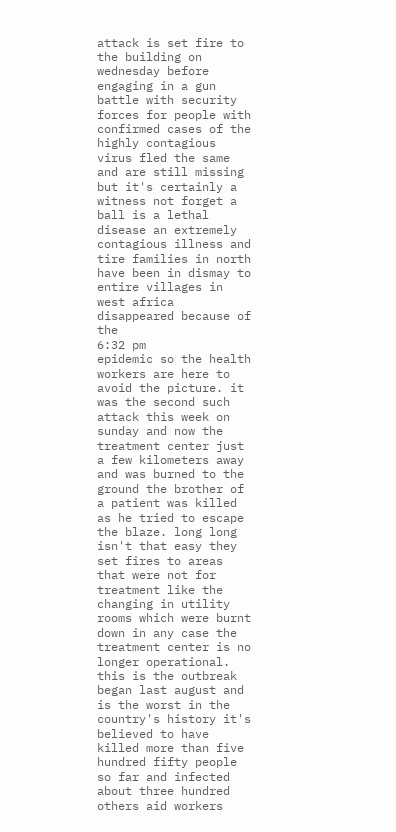attack is set fire to the building on wednesday before engaging in a gun battle with security forces for people with confirmed cases of the highly contagious virus fled the same and are still missing but it's certainly a witness not forget a ball is a lethal disease an extremely contagious illness and tire families in north have been in dismay to entire villages in west africa disappeared because of the
6:32 pm
epidemic so the health workers are here to avoid the picture. it was the second such attack this week on sunday and now the treatment center just a few kilometers away and was burned to the ground the brother of a patient was killed as he tried to escape the blaze. long long isn't that easy they set fires to areas that were not for treatment like the changing in utility rooms which were burnt down in any case the treatment center is no longer operational. this is the outbreak began last august and is the worst in the country's history it's believed to have killed more than five hundred fifty people so far and infected about three hundred others aid workers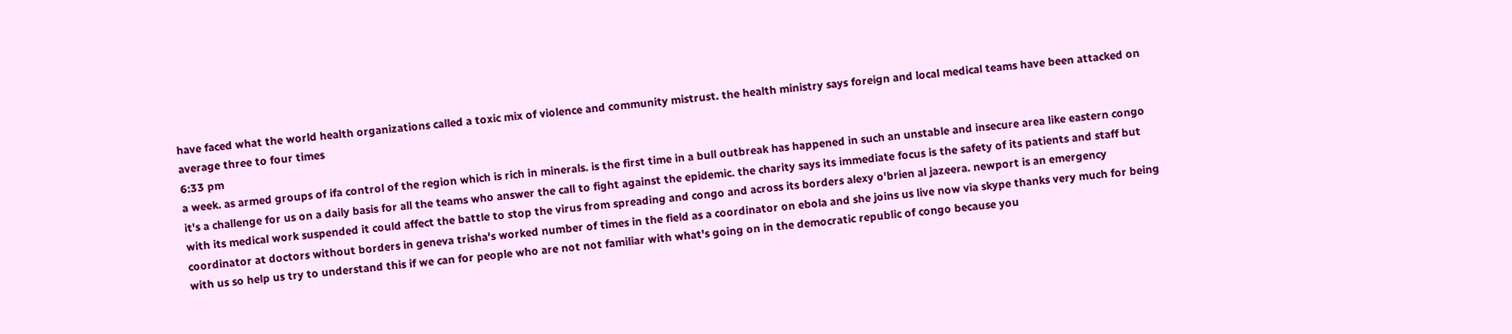have faced what the world health organizations called a toxic mix of violence and community mistrust. the health ministry says foreign and local medical teams have been attacked on average three to four times
6:33 pm
a week. as armed groups of ifa control of the region which is rich in minerals. is the first time in a bull outbreak has happened in such an unstable and insecure area like eastern congo it's a challenge for us on a daily basis for all the teams who answer the call to fight against the epidemic. the charity says its immediate focus is the safety of its patients and staff but with its medical work suspended it could affect the battle to stop the virus from spreading and congo and across its borders alexy o'brien al jazeera. newport is an emergency coordinator at doctors without borders in geneva trisha's worked number of times in the field as a coordinator on ebola and she joins us live now via skype thanks very much for being with us so help us try to understand this if we can for people who are not not familiar with what's going on in the democratic republic of congo because you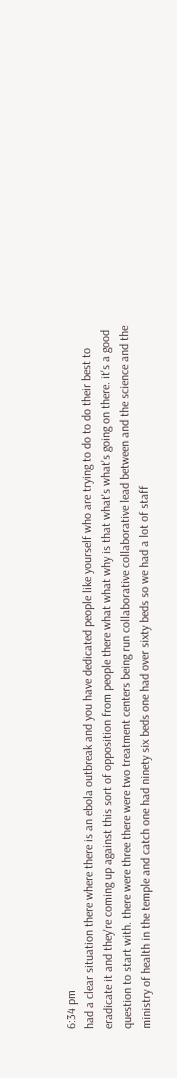6:34 pm
had a clear situation there where there is an ebola outbreak and you have dedicated people like yourself who are trying to do to do their best to eradicate it and they're coming up against this sort of opposition from people there what what why is that what's what's going on there. it's a good question to start with. there were three there were two treatment centers being run collaborative collaborative lead between and the science and the ministry of health in the temple and catch one had ninety six beds one had over sixty beds so we had a lot of staff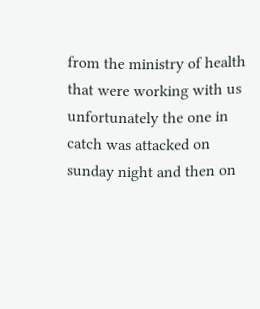from the ministry of health that were working with us unfortunately the one in catch was attacked on sunday night and then on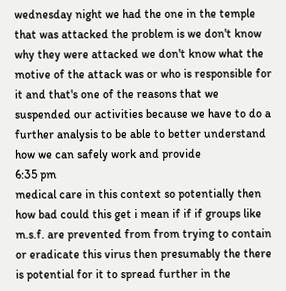wednesday night we had the one in the temple that was attacked the problem is we don't know why they were attacked we don't know what the motive of the attack was or who is responsible for it and that's one of the reasons that we suspended our activities because we have to do a further analysis to be able to better understand how we can safely work and provide
6:35 pm
medical care in this context so potentially then how bad could this get i mean if if if groups like m.s.f. are prevented from from trying to contain or eradicate this virus then presumably the there is potential for it to spread further in the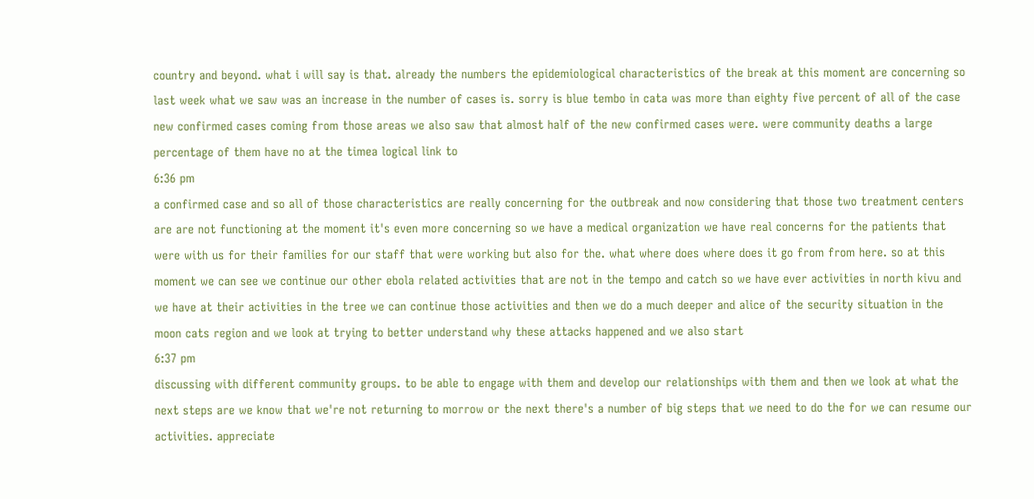country and beyond. what i will say is that. already the numbers the epidemiological characteristics of the break at this moment are concerning so last week what we saw was an increase in the number of cases is. sorry is blue tembo in cata was more than eighty five percent of all of the case new confirmed cases coming from those areas we also saw that almost half of the new confirmed cases were. were community deaths a large percentage of them have no at the timea logical link to
6:36 pm
a confirmed case and so all of those characteristics are really concerning for the outbreak and now considering that those two treatment centers are are not functioning at the moment it's even more concerning so we have a medical organization we have real concerns for the patients that were with us for their families for our staff that were working but also for the. what where does where does it go from from here. so at this moment we can see we continue our other ebola related activities that are not in the tempo and catch so we have ever activities in north kivu and we have at their activities in the tree we can continue those activities and then we do a much deeper and alice of the security situation in the moon cats region and we look at trying to better understand why these attacks happened and we also start
6:37 pm
discussing with different community groups. to be able to engage with them and develop our relationships with them and then we look at what the next steps are we know that we're not returning to morrow or the next there's a number of big steps that we need to do the for we can resume our activities. appreciate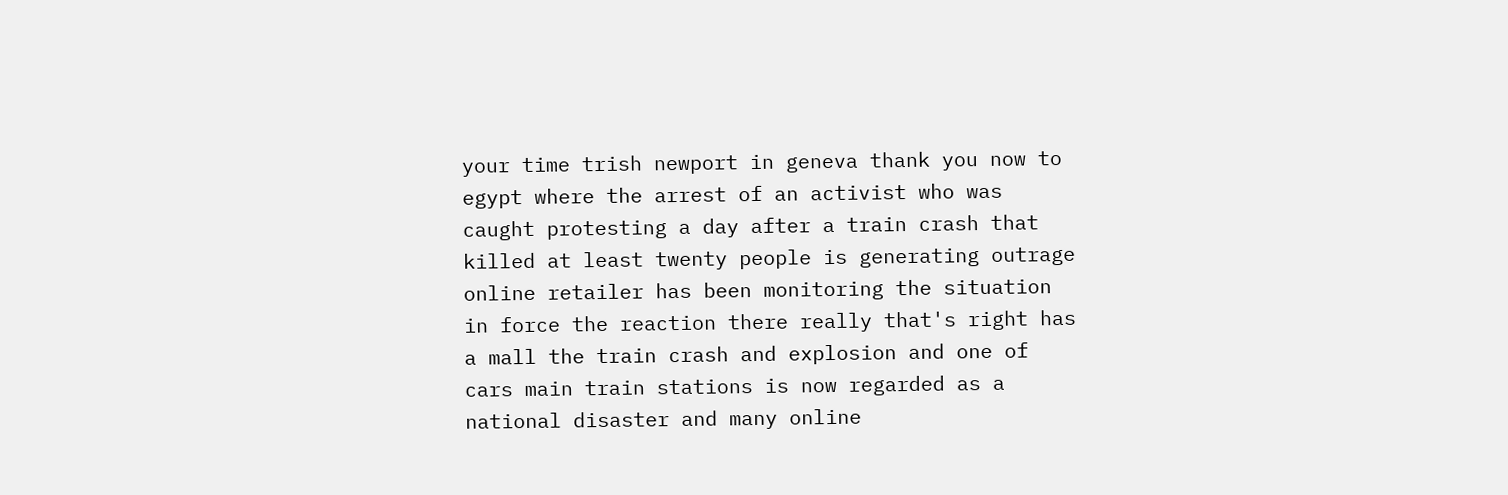your time trish newport in geneva thank you now to egypt where the arrest of an activist who was caught protesting a day after a train crash that killed at least twenty people is generating outrage online retailer has been monitoring the situation in force the reaction there really that's right has a mall the train crash and explosion and one of cars main train stations is now regarded as a national disaster and many online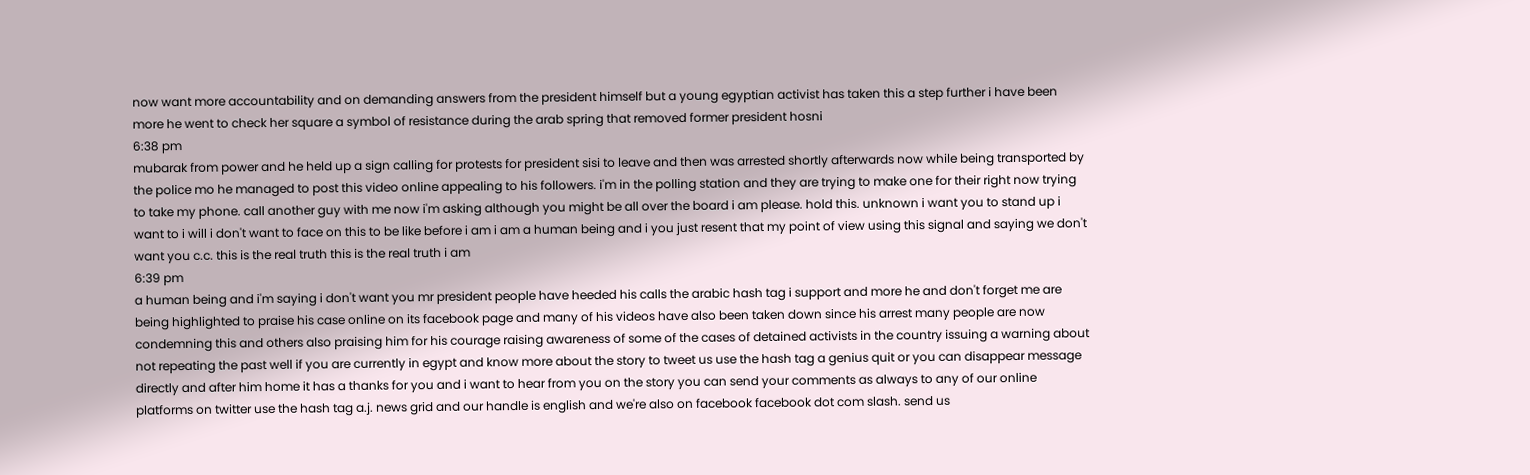now want more accountability and on demanding answers from the president himself but a young egyptian activist has taken this a step further i have been more he went to check her square a symbol of resistance during the arab spring that removed former president hosni
6:38 pm
mubarak from power and he held up a sign calling for protests for president sisi to leave and then was arrested shortly afterwards now while being transported by the police mo he managed to post this video online appealing to his followers. i'm in the polling station and they are trying to make one for their right now trying to take my phone. call another guy with me now i'm asking although you might be all over the board i am please. hold this. unknown i want you to stand up i want to i will i don't want to face on this to be like before i am i am a human being and i you just resent that my point of view using this signal and saying we don't want you c.c. this is the real truth this is the real truth i am
6:39 pm
a human being and i'm saying i don't want you mr president people have heeded his calls the arabic hash tag i support and more he and don't forget me are being highlighted to praise his case online on its facebook page and many of his videos have also been taken down since his arrest many people are now condemning this and others also praising him for his courage raising awareness of some of the cases of detained activists in the country issuing a warning about not repeating the past well if you are currently in egypt and know more about the story to tweet us use the hash tag a genius quit or you can disappear message directly and after him home it has a thanks for you and i want to hear from you on the story you can send your comments as always to any of our online platforms on twitter use the hash tag a.j. news grid and our handle is english and we're also on facebook facebook dot com slash. send us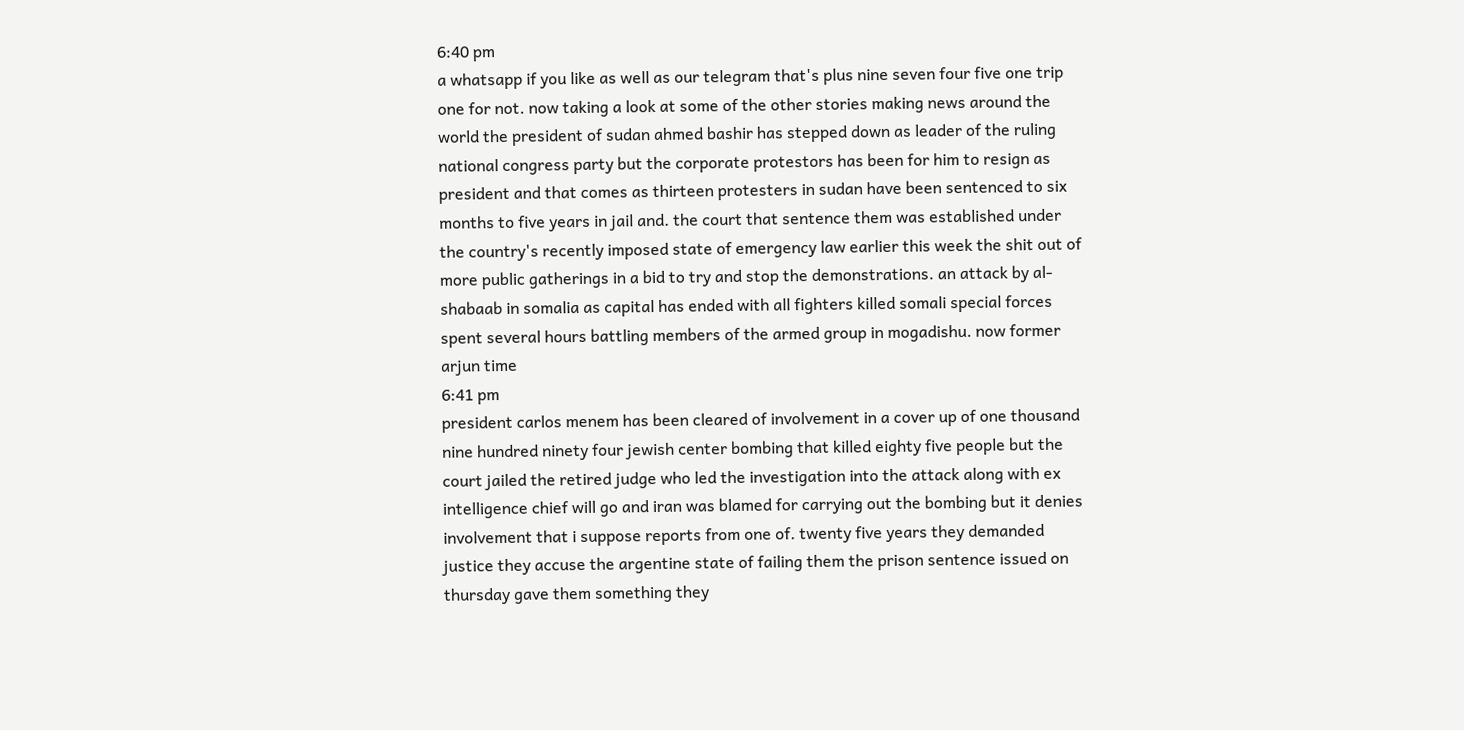6:40 pm
a whatsapp if you like as well as our telegram that's plus nine seven four five one trip one for not. now taking a look at some of the other stories making news around the world the president of sudan ahmed bashir has stepped down as leader of the ruling national congress party but the corporate protestors has been for him to resign as president and that comes as thirteen protesters in sudan have been sentenced to six months to five years in jail and. the court that sentence them was established under the country's recently imposed state of emergency law earlier this week the shit out of more public gatherings in a bid to try and stop the demonstrations. an attack by al-shabaab in somalia as capital has ended with all fighters killed somali special forces spent several hours battling members of the armed group in mogadishu. now former arjun time
6:41 pm
president carlos menem has been cleared of involvement in a cover up of one thousand nine hundred ninety four jewish center bombing that killed eighty five people but the court jailed the retired judge who led the investigation into the attack along with ex intelligence chief will go and iran was blamed for carrying out the bombing but it denies involvement that i suppose reports from one of. twenty five years they demanded justice they accuse the argentine state of failing them the prison sentence issued on thursday gave them something they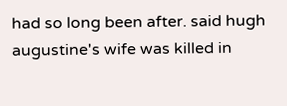had so long been after. said hugh augustine's wife was killed in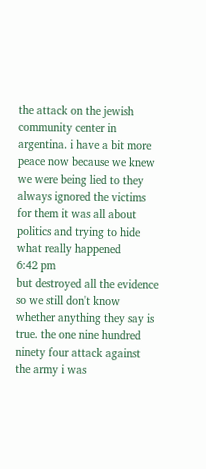the attack on the jewish community center in argentina. i have a bit more peace now because we knew we were being lied to they always ignored the victims for them it was all about politics and trying to hide what really happened
6:42 pm
but destroyed all the evidence so we still don't know whether anything they say is true. the one nine hundred ninety four attack against the army i was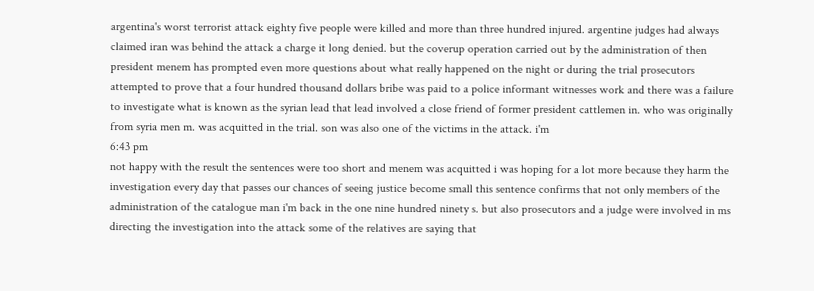argentina's worst terrorist attack eighty five people were killed and more than three hundred injured. argentine judges had always claimed iran was behind the attack a charge it long denied. but the coverup operation carried out by the administration of then president menem has prompted even more questions about what really happened on the night or during the trial prosecutors attempted to prove that a four hundred thousand dollars bribe was paid to a police informant witnesses work and there was a failure to investigate what is known as the syrian lead that lead involved a close friend of former president cattlemen in. who was originally from syria men m. was acquitted in the trial. son was also one of the victims in the attack. i'm
6:43 pm
not happy with the result the sentences were too short and menem was acquitted i was hoping for a lot more because they harm the investigation every day that passes our chances of seeing justice become small this sentence confirms that not only members of the administration of the catalogue man i'm back in the one nine hundred ninety s. but also prosecutors and a judge were involved in ms directing the investigation into the attack some of the relatives are saying that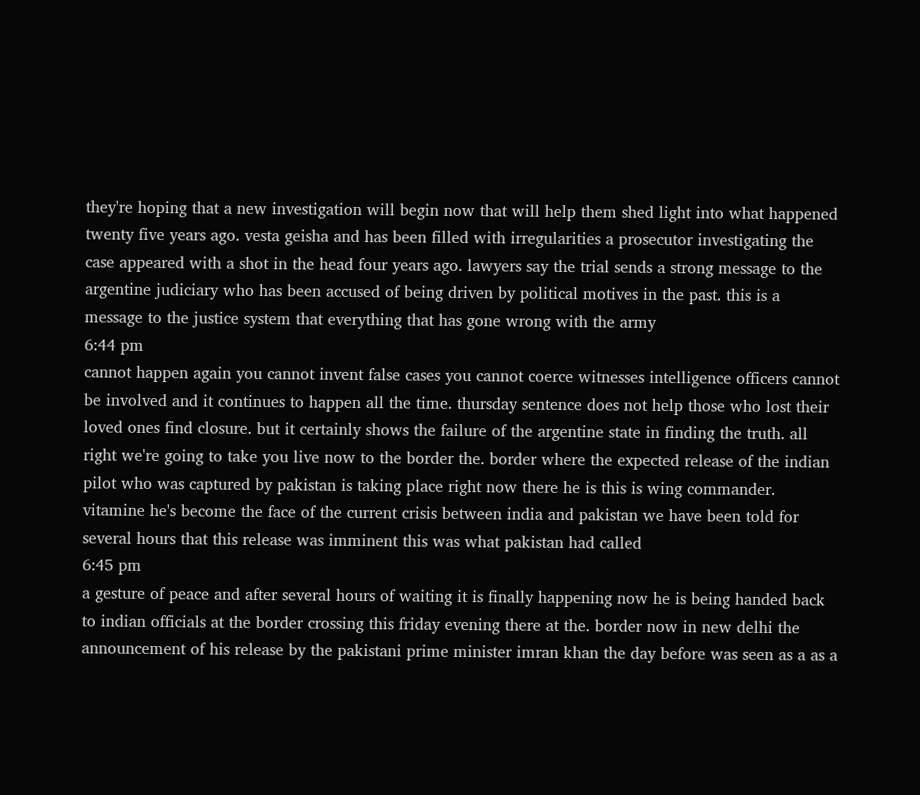they're hoping that a new investigation will begin now that will help them shed light into what happened twenty five years ago. vesta geisha and has been filled with irregularities a prosecutor investigating the case appeared with a shot in the head four years ago. lawyers say the trial sends a strong message to the argentine judiciary who has been accused of being driven by political motives in the past. this is a message to the justice system that everything that has gone wrong with the army
6:44 pm
cannot happen again you cannot invent false cases you cannot coerce witnesses intelligence officers cannot be involved and it continues to happen all the time. thursday sentence does not help those who lost their loved ones find closure. but it certainly shows the failure of the argentine state in finding the truth. all right we're going to take you live now to the border the. border where the expected release of the indian pilot who was captured by pakistan is taking place right now there he is this is wing commander. vitamine he's become the face of the current crisis between india and pakistan we have been told for several hours that this release was imminent this was what pakistan had called
6:45 pm
a gesture of peace and after several hours of waiting it is finally happening now he is being handed back to indian officials at the border crossing this friday evening there at the. border now in new delhi the announcement of his release by the pakistani prime minister imran khan the day before was seen as a as a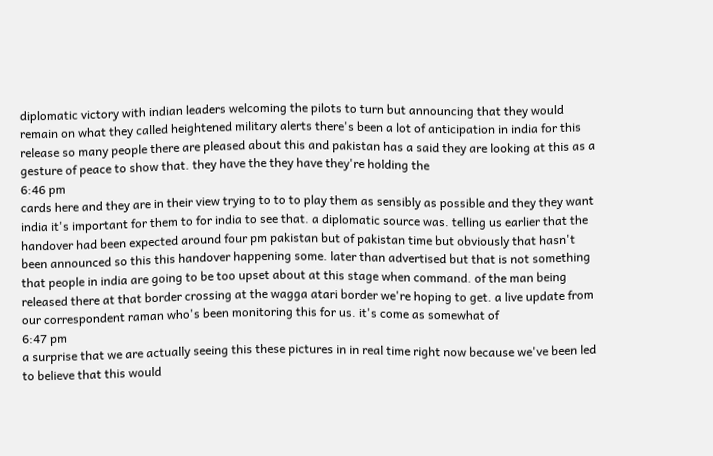diplomatic victory with indian leaders welcoming the pilots to turn but announcing that they would remain on what they called heightened military alerts there's been a lot of anticipation in india for this release so many people there are pleased about this and pakistan has a said they are looking at this as a gesture of peace to show that. they have the they have they're holding the
6:46 pm
cards here and they are in their view trying to to to play them as sensibly as possible and they they want india it's important for them to for india to see that. a diplomatic source was. telling us earlier that the handover had been expected around four pm pakistan but of pakistan time but obviously that hasn't been announced so this this handover happening some. later than advertised but that is not something that people in india are going to be too upset about at this stage when command. of the man being released there at that border crossing at the wagga atari border we're hoping to get. a live update from our correspondent raman who's been monitoring this for us. it's come as somewhat of
6:47 pm
a surprise that we are actually seeing this these pictures in in real time right now because we've been led to believe that this would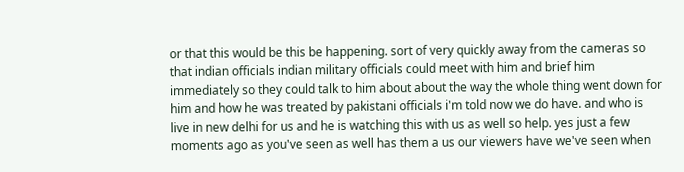or that this would be this be happening. sort of very quickly away from the cameras so that indian officials indian military officials could meet with him and brief him immediately so they could talk to him about about the way the whole thing went down for him and how he was treated by pakistani officials i'm told now we do have. and who is live in new delhi for us and he is watching this with us as well so help. yes just a few moments ago as you've seen as well has them a us our viewers have we've seen when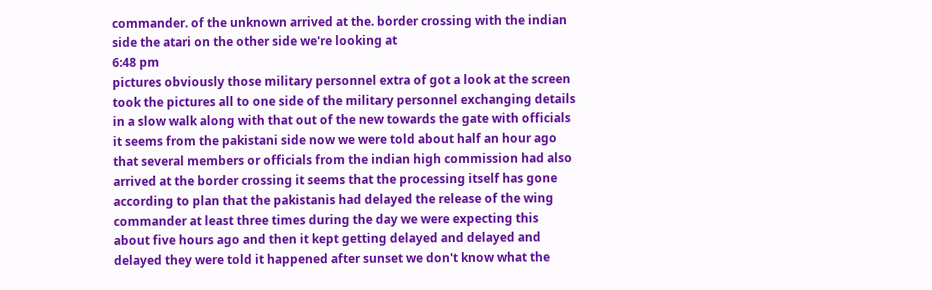commander. of the unknown arrived at the. border crossing with the indian side the atari on the other side we're looking at
6:48 pm
pictures obviously those military personnel extra of got a look at the screen took the pictures all to one side of the military personnel exchanging details in a slow walk along with that out of the new towards the gate with officials it seems from the pakistani side now we were told about half an hour ago that several members or officials from the indian high commission had also arrived at the border crossing it seems that the processing itself has gone according to plan that the pakistanis had delayed the release of the wing commander at least three times during the day we were expecting this about five hours ago and then it kept getting delayed and delayed and delayed they were told it happened after sunset we don't know what the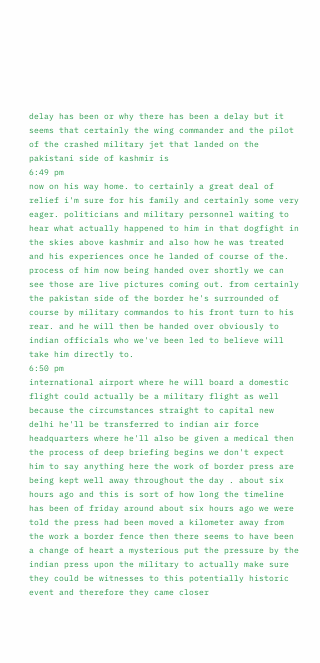delay has been or why there has been a delay but it seems that certainly the wing commander and the pilot of the crashed military jet that landed on the pakistani side of kashmir is
6:49 pm
now on his way home. to certainly a great deal of relief i'm sure for his family and certainly some very eager. politicians and military personnel waiting to hear what actually happened to him in that dogfight in the skies above kashmir and also how he was treated and his experiences once he landed of course of the. process of him now being handed over shortly we can see those are live pictures coming out. from certainly the pakistan side of the border he's surrounded of course by military commandos to his front turn to his rear. and he will then be handed over obviously to indian officials who we've been led to believe will take him directly to.
6:50 pm
international airport where he will board a domestic flight could actually be a military flight as well because the circumstances straight to capital new delhi he'll be transferred to indian air force headquarters where he'll also be given a medical then the process of deep briefing begins we don't expect him to say anything here the work of border press are being kept well away throughout the day . about six hours ago and this is sort of how long the timeline has been of friday around about six hours ago we were told the press had been moved a kilometer away from the work a border fence then there seems to have been a change of heart a mysterious put the pressure by the indian press upon the military to actually make sure they could be witnesses to this potentially historic event and therefore they came closer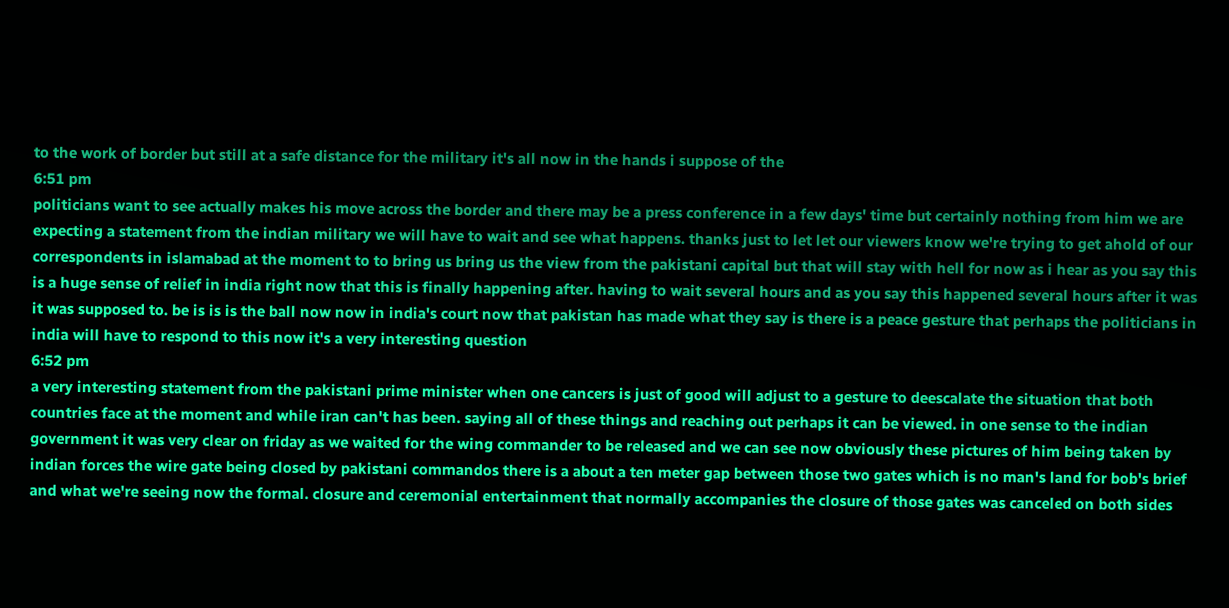to the work of border but still at a safe distance for the military it's all now in the hands i suppose of the
6:51 pm
politicians want to see actually makes his move across the border and there may be a press conference in a few days' time but certainly nothing from him we are expecting a statement from the indian military we will have to wait and see what happens. thanks just to let let our viewers know we're trying to get ahold of our correspondents in islamabad at the moment to to bring us bring us the view from the pakistani capital but that will stay with hell for now as i hear as you say this is a huge sense of relief in india right now that this is finally happening after. having to wait several hours and as you say this happened several hours after it was it was supposed to. be is is is the ball now now in india's court now that pakistan has made what they say is there is a peace gesture that perhaps the politicians in india will have to respond to this now it's a very interesting question
6:52 pm
a very interesting statement from the pakistani prime minister when one cancers is just of good will adjust to a gesture to deescalate the situation that both countries face at the moment and while iran can't has been. saying all of these things and reaching out perhaps it can be viewed. in one sense to the indian government it was very clear on friday as we waited for the wing commander to be released and we can see now obviously these pictures of him being taken by indian forces the wire gate being closed by pakistani commandos there is a about a ten meter gap between those two gates which is no man's land for bob's brief and what we're seeing now the formal. closure and ceremonial entertainment that normally accompanies the closure of those gates was canceled on both sides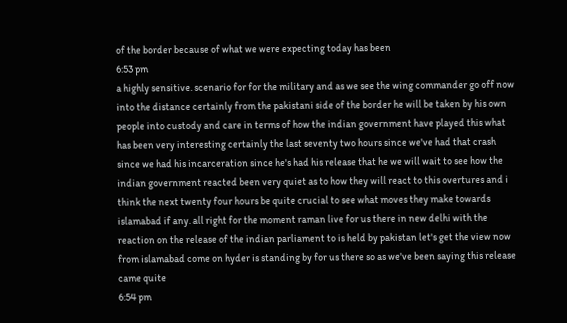of the border because of what we were expecting today has been
6:53 pm
a highly sensitive. scenario for for the military and as we see the wing commander go off now into the distance certainly from the pakistani side of the border he will be taken by his own people into custody and care in terms of how the indian government have played this what has been very interesting certainly the last seventy two hours since we've had that crash since we had his incarceration since he's had his release that he we will wait to see how the indian government reacted been very quiet as to how they will react to this overtures and i think the next twenty four hours be quite crucial to see what moves they make towards islamabad if any. all right for the moment raman live for us there in new delhi with the reaction on the release of the indian parliament to is held by pakistan let's get the view now from islamabad come on hyder is standing by for us there so as we've been saying this release came quite
6:54 pm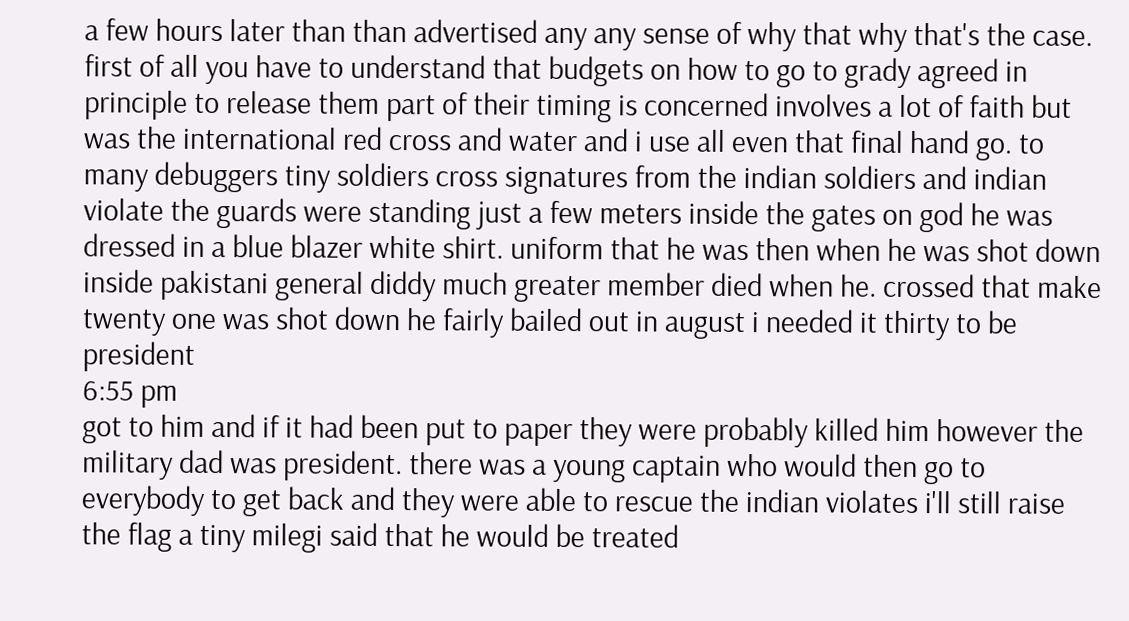a few hours later than than advertised any any sense of why that why that's the case. first of all you have to understand that budgets on how to go to grady agreed in principle to release them part of their timing is concerned involves a lot of faith but was the international red cross and water and i use all even that final hand go. to many debuggers tiny soldiers cross signatures from the indian soldiers and indian violate the guards were standing just a few meters inside the gates on god he was dressed in a blue blazer white shirt. uniform that he was then when he was shot down inside pakistani general diddy much greater member died when he. crossed that make twenty one was shot down he fairly bailed out in august i needed it thirty to be president
6:55 pm
got to him and if it had been put to paper they were probably killed him however the military dad was president. there was a young captain who would then go to everybody to get back and they were able to rescue the indian violates i'll still raise the flag a tiny milegi said that he would be treated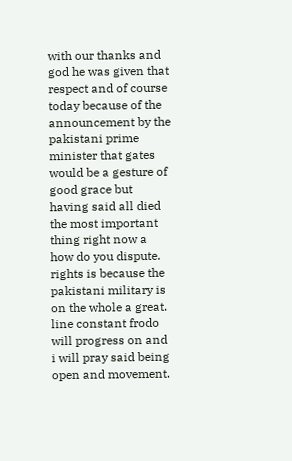with our thanks and god he was given that respect and of course today because of the announcement by the pakistani prime minister that gates would be a gesture of good grace but having said all died the most important thing right now a how do you dispute. rights is because the pakistani military is on the whole a great. line constant frodo will progress on and i will pray said being open and movement.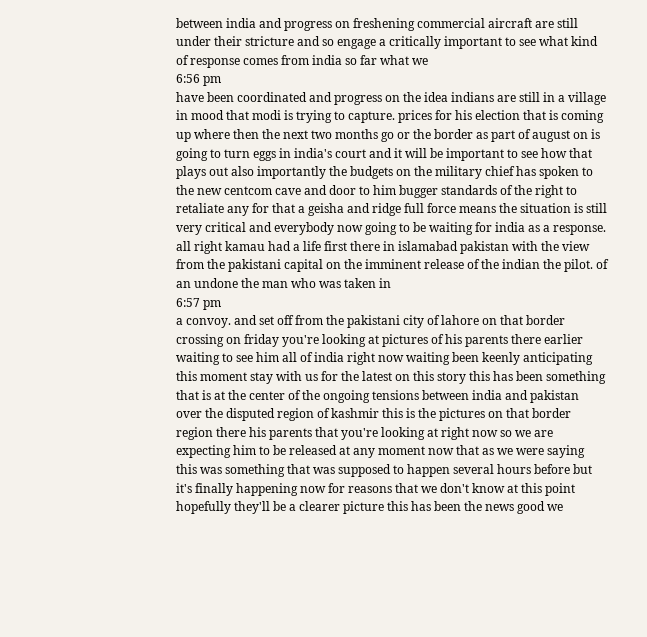between india and progress on freshening commercial aircraft are still under their stricture and so engage a critically important to see what kind of response comes from india so far what we
6:56 pm
have been coordinated and progress on the idea indians are still in a village in mood that modi is trying to capture. prices for his election that is coming up where then the next two months go or the border as part of august on is going to turn eggs in india's court and it will be important to see how that plays out also importantly the budgets on the military chief has spoken to the new centcom cave and door to him bugger standards of the right to retaliate any for that a geisha and ridge full force means the situation is still very critical and everybody now going to be waiting for india as a response. all right kamau had a life first there in islamabad pakistan with the view from the pakistani capital on the imminent release of the indian the pilot. of an undone the man who was taken in
6:57 pm
a convoy. and set off from the pakistani city of lahore on that border crossing on friday you're looking at pictures of his parents there earlier waiting to see him all of india right now waiting been keenly anticipating this moment stay with us for the latest on this story this has been something that is at the center of the ongoing tensions between india and pakistan over the disputed region of kashmir this is the pictures on that border region there his parents that you're looking at right now so we are expecting him to be released at any moment now that as we were saying this was something that was supposed to happen several hours before but it's finally happening now for reasons that we don't know at this point hopefully they'll be a clearer picture this has been the news good we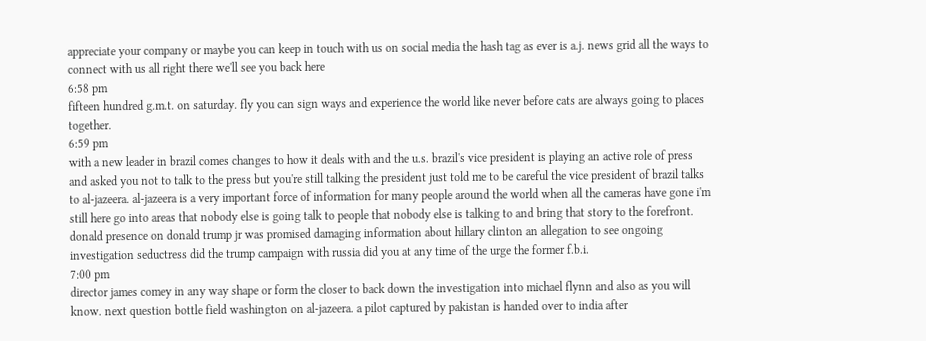appreciate your company or maybe you can keep in touch with us on social media the hash tag as ever is a.j. news grid all the ways to connect with us all right there we'll see you back here
6:58 pm
fifteen hundred g.m.t. on saturday. fly you can sign ways and experience the world like never before cats are always going to places together.
6:59 pm
with a new leader in brazil comes changes to how it deals with and the u.s. brazil's vice president is playing an active role of press and asked you not to talk to the press but you're still talking the president just told me to be careful the vice president of brazil talks to al-jazeera. al-jazeera is a very important force of information for many people around the world when all the cameras have gone i'm still here go into areas that nobody else is going talk to people that nobody else is talking to and bring that story to the forefront. donald presence on donald trump jr was promised damaging information about hillary clinton an allegation to see ongoing investigation seductress did the trump campaign with russia did you at any time of the urge the former f.b.i.
7:00 pm
director james comey in any way shape or form the closer to back down the investigation into michael flynn and also as you will know. next question bottle field washington on al-jazeera. a pilot captured by pakistan is handed over to india after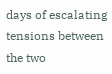days of escalating tensions between the two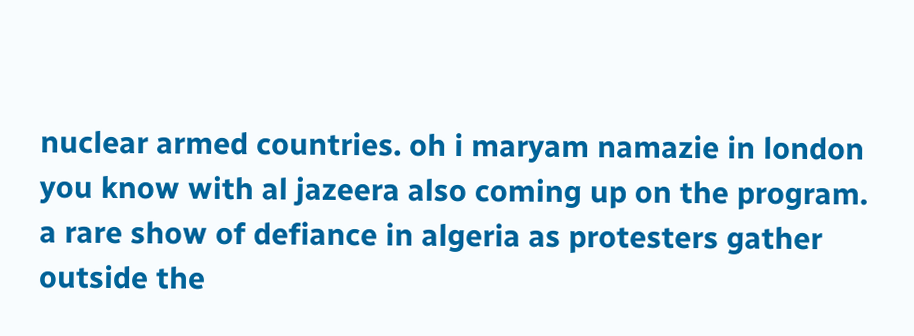nuclear armed countries. oh i maryam namazie in london you know with al jazeera also coming up on the program. a rare show of defiance in algeria as protesters gather outside the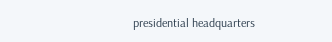presidential headquarters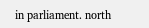in parliament. north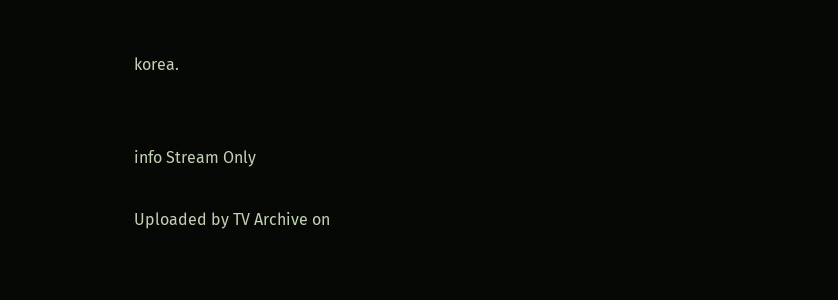korea.


info Stream Only

Uploaded by TV Archive on